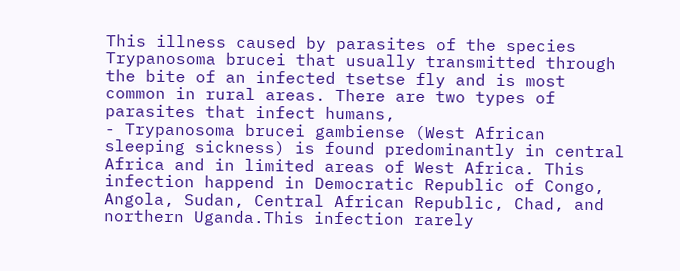This illness caused by parasites of the species Trypanosoma brucei that usually transmitted through the bite of an infected tsetse fly and is most common in rural areas. There are two types of parasites that infect humans,
- Trypanosoma brucei gambiense (West African sleeping sickness) is found predominantly in central Africa and in limited areas of West Africa. This infection happend in Democratic Republic of Congo, Angola, Sudan, Central African Republic, Chad, and northern Uganda.This infection rarely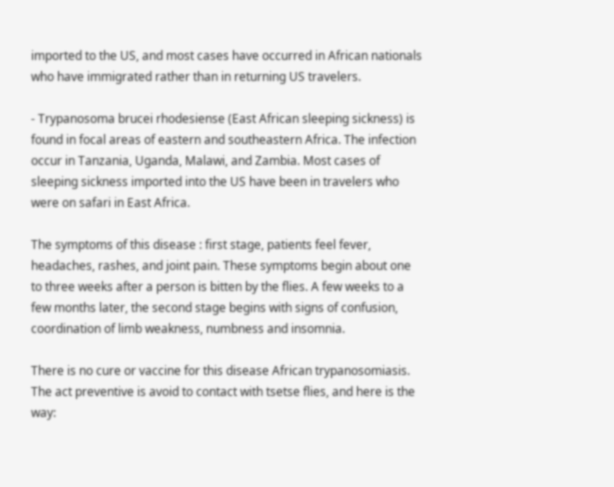imported to the US, and most cases have occurred in African nationals who have immigrated rather than in returning US travelers.

- Trypanosoma brucei rhodesiense (East African sleeping sickness) is found in focal areas of eastern and southeastern Africa. The infection occur in Tanzania, Uganda, Malawi, and Zambia. Most cases of sleeping sickness imported into the US have been in travelers who were on safari in East Africa.

The symptoms of this disease : first stage, patients feel fever, headaches, rashes, and joint pain. These symptoms begin about one to three weeks after a person is bitten by the flies. A few weeks to a few months later, the second stage begins with signs of confusion, coordination of limb weakness, numbness and insomnia.

There is no cure or vaccine for this disease African trypanosomiasis. The act preventive is avoid to contact with tsetse flies, and here is the way: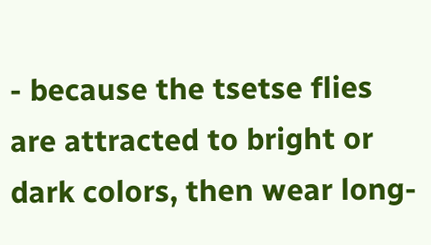- because the tsetse flies are attracted to bright or dark colors, then wear long-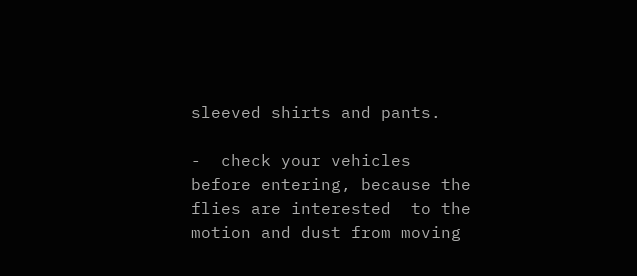sleeved shirts and pants.

-  check your vehicles before entering, because the flies are interested  to the motion and dust from moving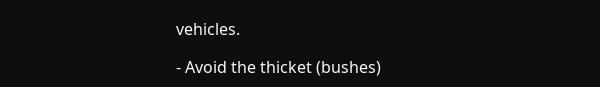vehicles.

- Avoid the thicket (bushes)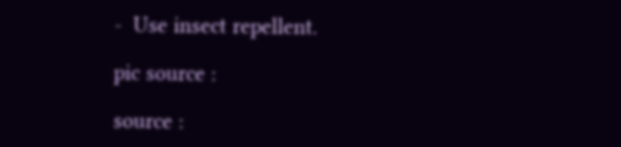-  Use insect repellent.

pic source :

source :